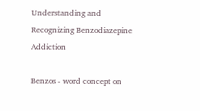Understanding and Recognizing Benzodiazepine Addiction

Benzos - word concept on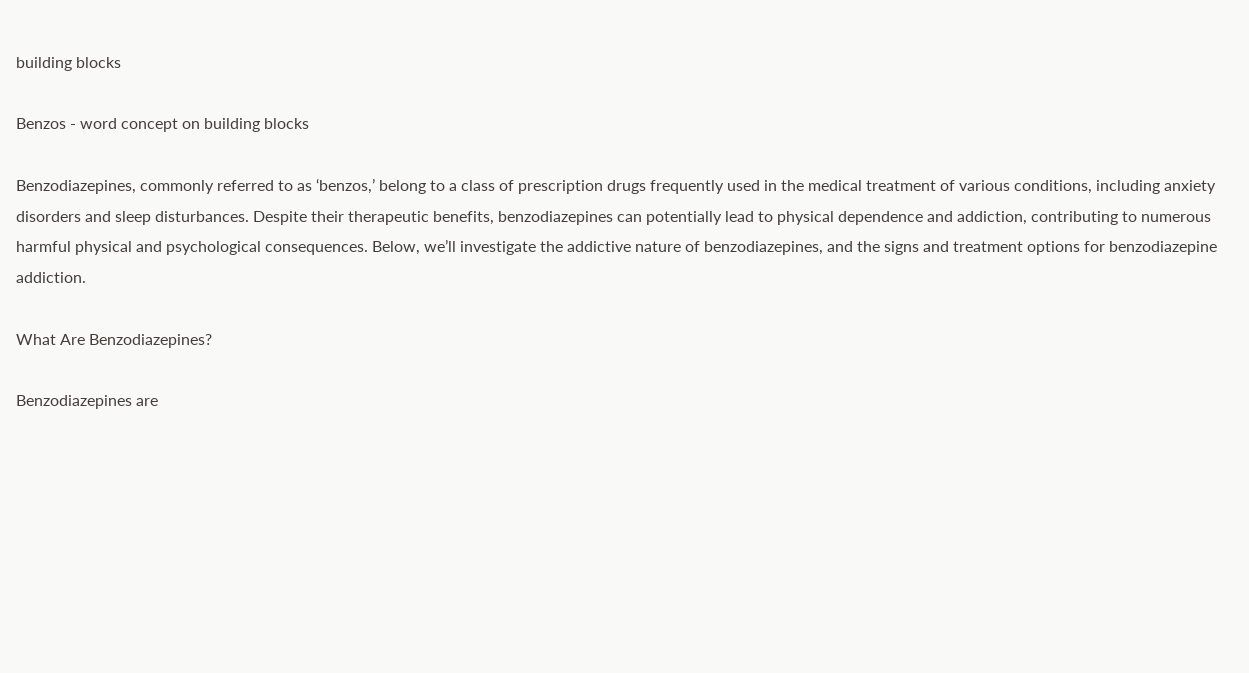building blocks

Benzos - word concept on building blocks

Benzodiazepines, commonly referred to as ‘benzos,’ belong to a class of prescription drugs frequently used in the medical treatment of various conditions, including anxiety disorders and sleep disturbances. Despite their therapeutic benefits, benzodiazepines can potentially lead to physical dependence and addiction, contributing to numerous harmful physical and psychological consequences. Below, we’ll investigate the addictive nature of benzodiazepines, and the signs and treatment options for benzodiazepine addiction.

What Are Benzodiazepines?

Benzodiazepines are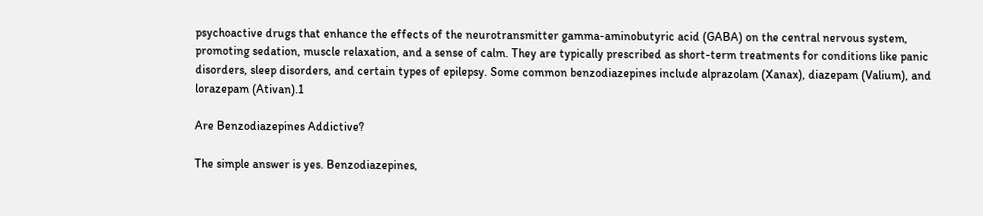psychoactive drugs that enhance the effects of the neurotransmitter gamma-aminobutyric acid (GABA) on the central nervous system, promoting sedation, muscle relaxation, and a sense of calm. They are typically prescribed as short-term treatments for conditions like panic disorders, sleep disorders, and certain types of epilepsy. Some common benzodiazepines include alprazolam (Xanax), diazepam (Valium), and lorazepam (Ativan).1

Are Benzodiazepines Addictive?

The simple answer is yes. Benzodiazepines,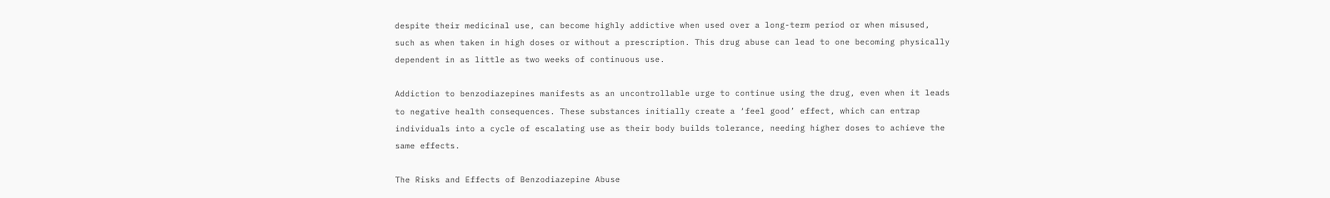despite their medicinal use, can become highly addictive when used over a long-term period or when misused, such as when taken in high doses or without a prescription. This drug abuse can lead to one becoming physically dependent in as little as two weeks of continuous use.

Addiction to benzodiazepines manifests as an uncontrollable urge to continue using the drug, even when it leads to negative health consequences. These substances initially create a ‘feel good’ effect, which can entrap individuals into a cycle of escalating use as their body builds tolerance, needing higher doses to achieve the same effects.

The Risks and Effects of Benzodiazepine Abuse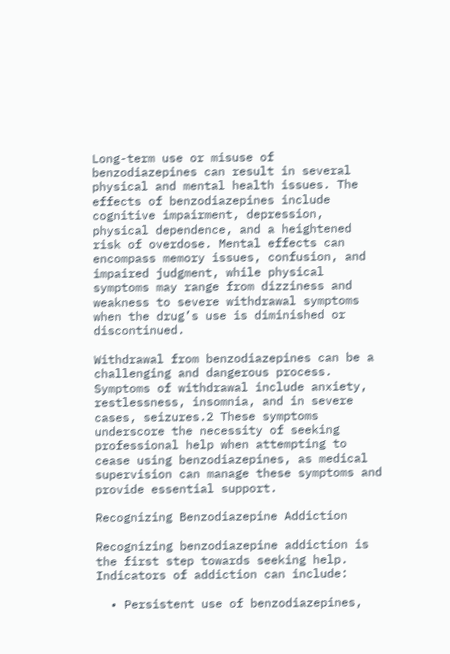Long-term use or misuse of benzodiazepines can result in several physical and mental health issues. The effects of benzodiazepines include cognitive impairment, depression, physical dependence, and a heightened risk of overdose. Mental effects can encompass memory issues, confusion, and impaired judgment, while physical symptoms may range from dizziness and weakness to severe withdrawal symptoms when the drug’s use is diminished or discontinued.

Withdrawal from benzodiazepines can be a challenging and dangerous process. Symptoms of withdrawal include anxiety, restlessness, insomnia, and in severe cases, seizures.2 These symptoms underscore the necessity of seeking professional help when attempting to cease using benzodiazepines, as medical supervision can manage these symptoms and provide essential support.

Recognizing Benzodiazepine Addiction

Recognizing benzodiazepine addiction is the first step towards seeking help. Indicators of addiction can include:

  • Persistent use of benzodiazepines,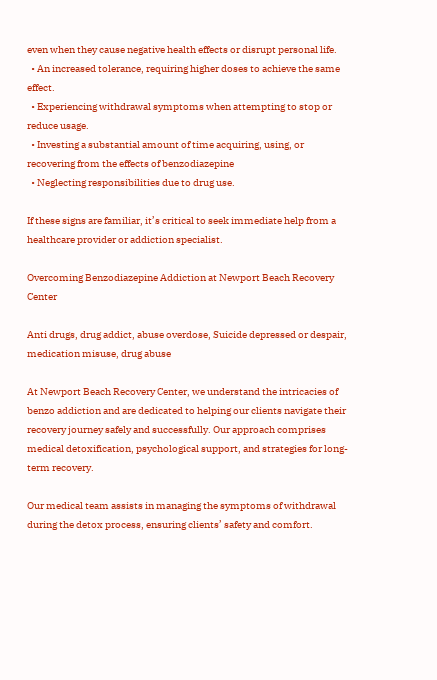even when they cause negative health effects or disrupt personal life.
  • An increased tolerance, requiring higher doses to achieve the same effect.
  • Experiencing withdrawal symptoms when attempting to stop or reduce usage.
  • Investing a substantial amount of time acquiring, using, or recovering from the effects of benzodiazepine
  • Neglecting responsibilities due to drug use.

If these signs are familiar, it’s critical to seek immediate help from a healthcare provider or addiction specialist.

Overcoming Benzodiazepine Addiction at Newport Beach Recovery Center

Anti drugs, drug addict, abuse overdose, Suicide depressed or despair, medication misuse, drug abuse

At Newport Beach Recovery Center, we understand the intricacies of benzo addiction and are dedicated to helping our clients navigate their recovery journey safely and successfully. Our approach comprises medical detoxification, psychological support, and strategies for long-term recovery.

Our medical team assists in managing the symptoms of withdrawal during the detox process, ensuring clients’ safety and comfort.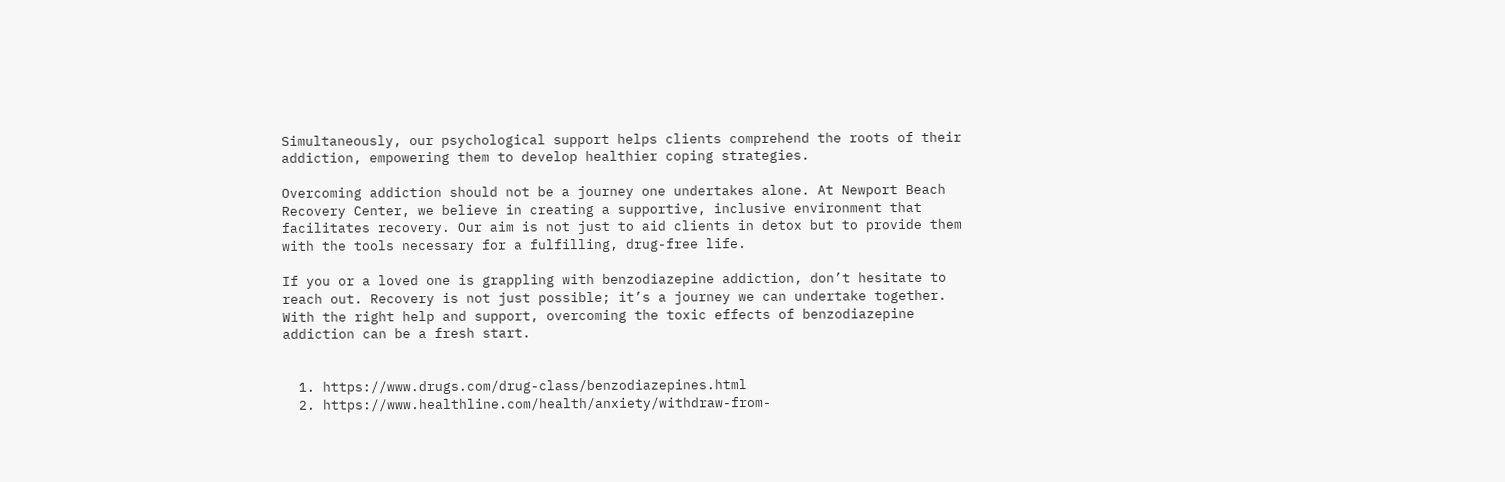Simultaneously, our psychological support helps clients comprehend the roots of their addiction, empowering them to develop healthier coping strategies.

Overcoming addiction should not be a journey one undertakes alone. At Newport Beach Recovery Center, we believe in creating a supportive, inclusive environment that facilitates recovery. Our aim is not just to aid clients in detox but to provide them with the tools necessary for a fulfilling, drug-free life.

If you or a loved one is grappling with benzodiazepine addiction, don’t hesitate to reach out. Recovery is not just possible; it’s a journey we can undertake together. With the right help and support, overcoming the toxic effects of benzodiazepine addiction can be a fresh start.


  1. https://www.drugs.com/drug-class/benzodiazepines.html
  2. https://www.healthline.com/health/anxiety/withdraw-from-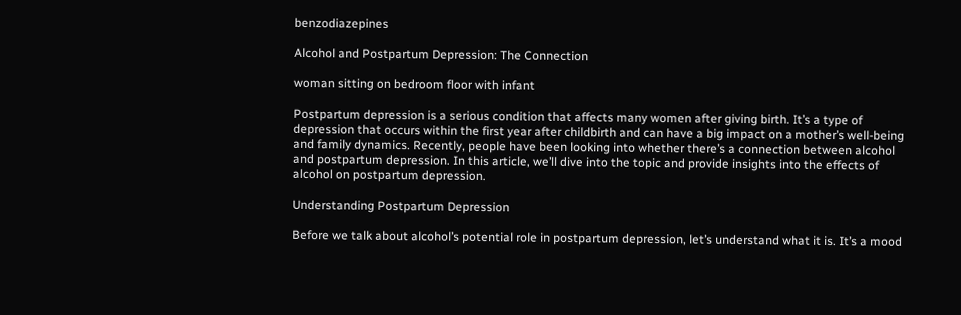benzodiazepines

Alcohol and Postpartum Depression: The Connection

woman sitting on bedroom floor with infant

Postpartum depression is a serious condition that affects many women after giving birth. It’s a type of depression that occurs within the first year after childbirth and can have a big impact on a mother’s well-being and family dynamics. Recently, people have been looking into whether there’s a connection between alcohol and postpartum depression. In this article, we’ll dive into the topic and provide insights into the effects of alcohol on postpartum depression.

Understanding Postpartum Depression

Before we talk about alcohol’s potential role in postpartum depression, let’s understand what it is. It’s a mood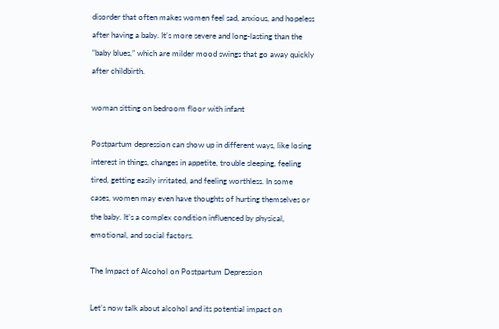disorder that often makes women feel sad, anxious, and hopeless after having a baby. It’s more severe and long-lasting than the “baby blues,” which are milder mood swings that go away quickly after childbirth.

woman sitting on bedroom floor with infant

Postpartum depression can show up in different ways, like losing interest in things, changes in appetite, trouble sleeping, feeling tired, getting easily irritated, and feeling worthless. In some cases, women may even have thoughts of hurting themselves or the baby. It’s a complex condition influenced by physical, emotional, and social factors.

The Impact of Alcohol on Postpartum Depression

Let’s now talk about alcohol and its potential impact on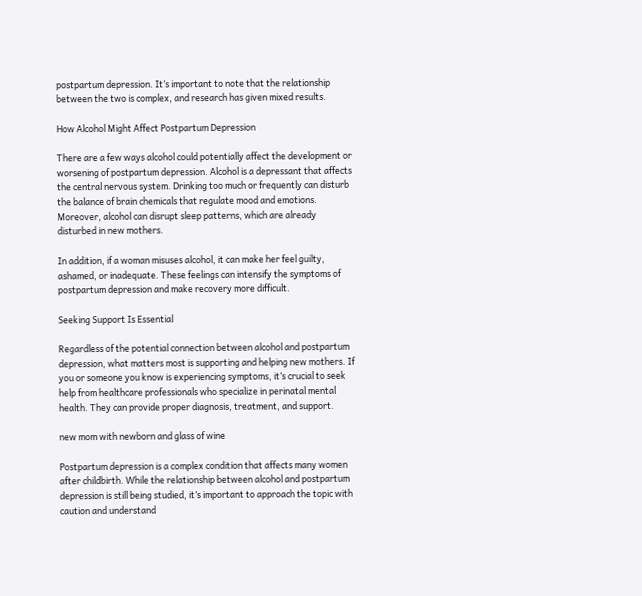postpartum depression. It’s important to note that the relationship between the two is complex, and research has given mixed results.

How Alcohol Might Affect Postpartum Depression

There are a few ways alcohol could potentially affect the development or worsening of postpartum depression. Alcohol is a depressant that affects the central nervous system. Drinking too much or frequently can disturb the balance of brain chemicals that regulate mood and emotions. Moreover, alcohol can disrupt sleep patterns, which are already disturbed in new mothers.

In addition, if a woman misuses alcohol, it can make her feel guilty, ashamed, or inadequate. These feelings can intensify the symptoms of postpartum depression and make recovery more difficult.

Seeking Support Is Essential

Regardless of the potential connection between alcohol and postpartum depression, what matters most is supporting and helping new mothers. If you or someone you know is experiencing symptoms, it’s crucial to seek help from healthcare professionals who specialize in perinatal mental health. They can provide proper diagnosis, treatment, and support.

new mom with newborn and glass of wine

Postpartum depression is a complex condition that affects many women after childbirth. While the relationship between alcohol and postpartum depression is still being studied, it’s important to approach the topic with caution and understand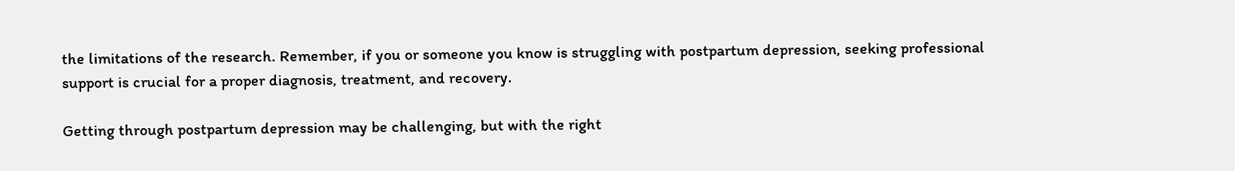the limitations of the research. Remember, if you or someone you know is struggling with postpartum depression, seeking professional support is crucial for a proper diagnosis, treatment, and recovery.

Getting through postpartum depression may be challenging, but with the right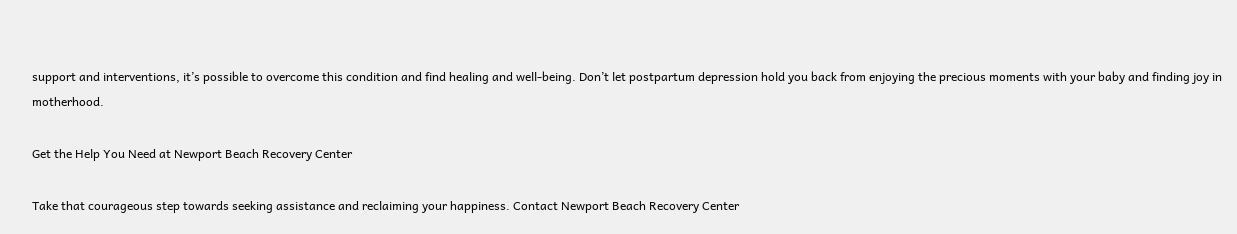support and interventions, it’s possible to overcome this condition and find healing and well-being. Don’t let postpartum depression hold you back from enjoying the precious moments with your baby and finding joy in motherhood.

Get the Help You Need at Newport Beach Recovery Center

Take that courageous step towards seeking assistance and reclaiming your happiness. Contact Newport Beach Recovery Center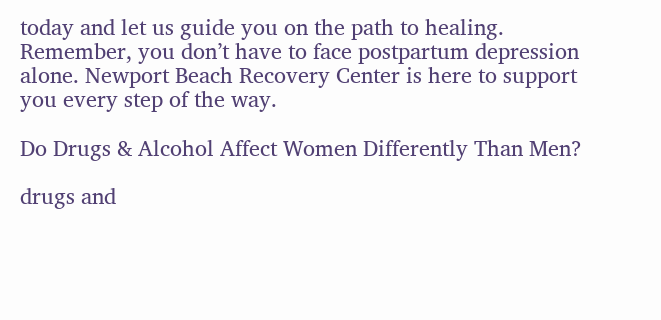today and let us guide you on the path to healing. Remember, you don’t have to face postpartum depression alone. Newport Beach Recovery Center is here to support you every step of the way.

Do Drugs & Alcohol Affect Women Differently Than Men?

drugs and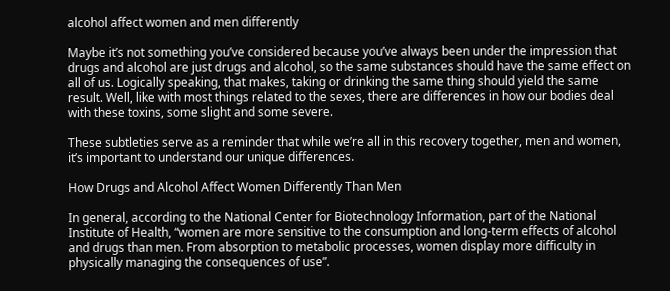alcohol affect women and men differently

Maybe it’s not something you’ve considered because you’ve always been under the impression that drugs and alcohol are just drugs and alcohol, so the same substances should have the same effect on all of us. Logically speaking, that makes, taking or drinking the same thing should yield the same result. Well, like with most things related to the sexes, there are differences in how our bodies deal with these toxins, some slight and some severe.

These subtleties serve as a reminder that while we’re all in this recovery together, men and women, it’s important to understand our unique differences.

How Drugs and Alcohol Affect Women Differently Than Men

In general, according to the National Center for Biotechnology Information, part of the National Institute of Health, “women are more sensitive to the consumption and long-term effects of alcohol and drugs than men. From absorption to metabolic processes, women display more difficulty in physically managing the consequences of use”.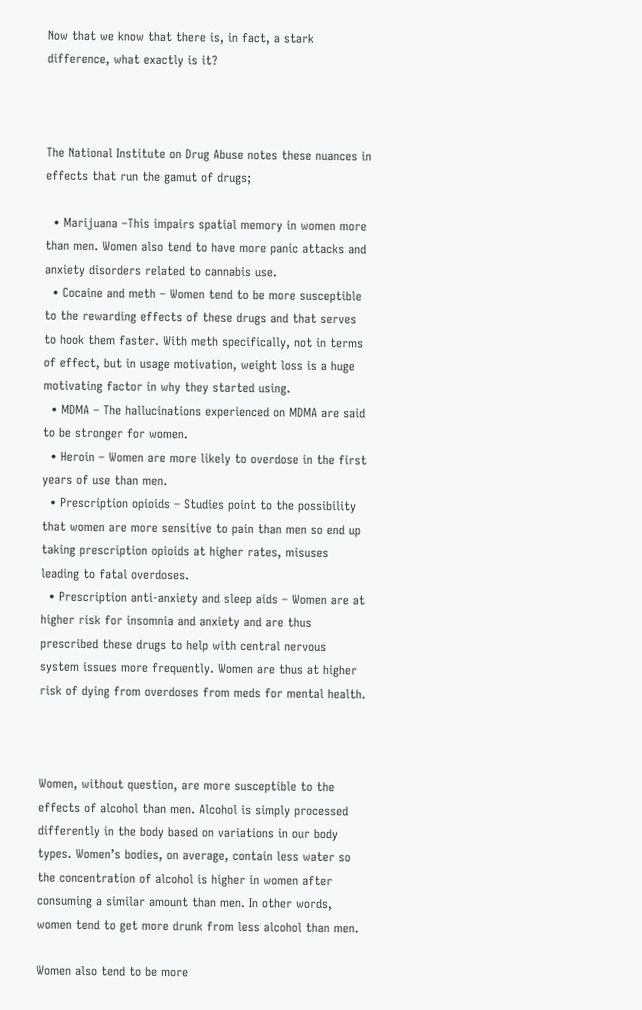Now that we know that there is, in fact, a stark difference, what exactly is it?



The National Institute on Drug Abuse notes these nuances in effects that run the gamut of drugs;

  • Marijuana –This impairs spatial memory in women more than men. Women also tend to have more panic attacks and anxiety disorders related to cannabis use.
  • Cocaine and meth – Women tend to be more susceptible to the rewarding effects of these drugs and that serves to hook them faster. With meth specifically, not in terms of effect, but in usage motivation, weight loss is a huge motivating factor in why they started using.
  • MDMA – The hallucinations experienced on MDMA are said to be stronger for women.
  • Heroin – Women are more likely to overdose in the first years of use than men.
  • Prescription opioids – Studies point to the possibility that women are more sensitive to pain than men so end up taking prescription opioids at higher rates, misuses leading to fatal overdoses.
  • Prescription anti-anxiety and sleep aids – Women are at higher risk for insomnia and anxiety and are thus prescribed these drugs to help with central nervous system issues more frequently. Women are thus at higher risk of dying from overdoses from meds for mental health.



Women, without question, are more susceptible to the effects of alcohol than men. Alcohol is simply processed differently in the body based on variations in our body types. Women’s bodies, on average, contain less water so the concentration of alcohol is higher in women after consuming a similar amount than men. In other words, women tend to get more drunk from less alcohol than men.

Women also tend to be more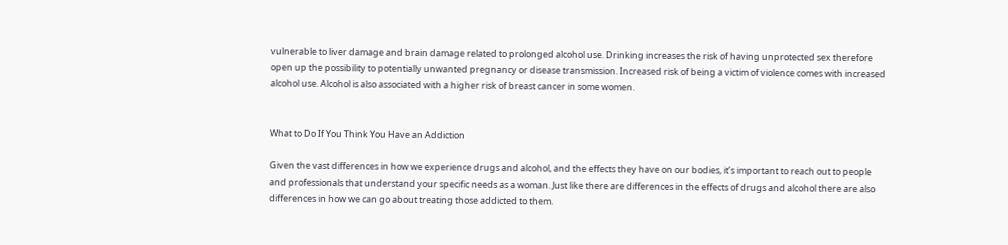vulnerable to liver damage and brain damage related to prolonged alcohol use. Drinking increases the risk of having unprotected sex therefore open up the possibility to potentially unwanted pregnancy or disease transmission. Increased risk of being a victim of violence comes with increased alcohol use. Alcohol is also associated with a higher risk of breast cancer in some women.


What to Do If You Think You Have an Addiction

Given the vast differences in how we experience drugs and alcohol, and the effects they have on our bodies, it’s important to reach out to people and professionals that understand your specific needs as a woman. Just like there are differences in the effects of drugs and alcohol there are also differences in how we can go about treating those addicted to them.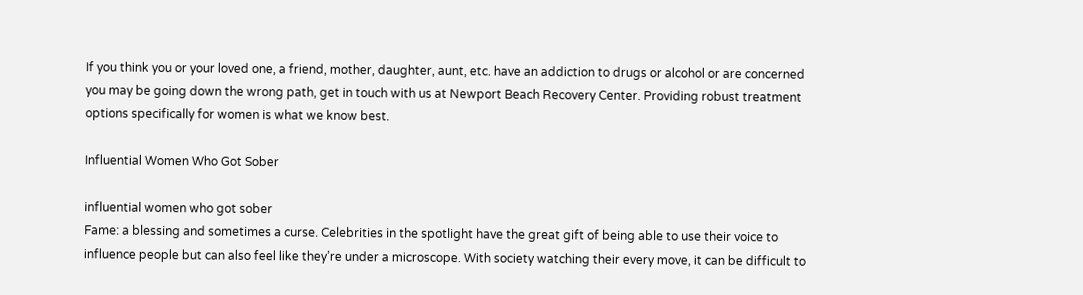If you think you or your loved one, a friend, mother, daughter, aunt, etc. have an addiction to drugs or alcohol or are concerned you may be going down the wrong path, get in touch with us at Newport Beach Recovery Center. Providing robust treatment options specifically for women is what we know best.

Influential Women Who Got Sober

influential women who got sober
Fame: a blessing and sometimes a curse. Celebrities in the spotlight have the great gift of being able to use their voice to influence people but can also feel like they’re under a microscope. With society watching their every move, it can be difficult to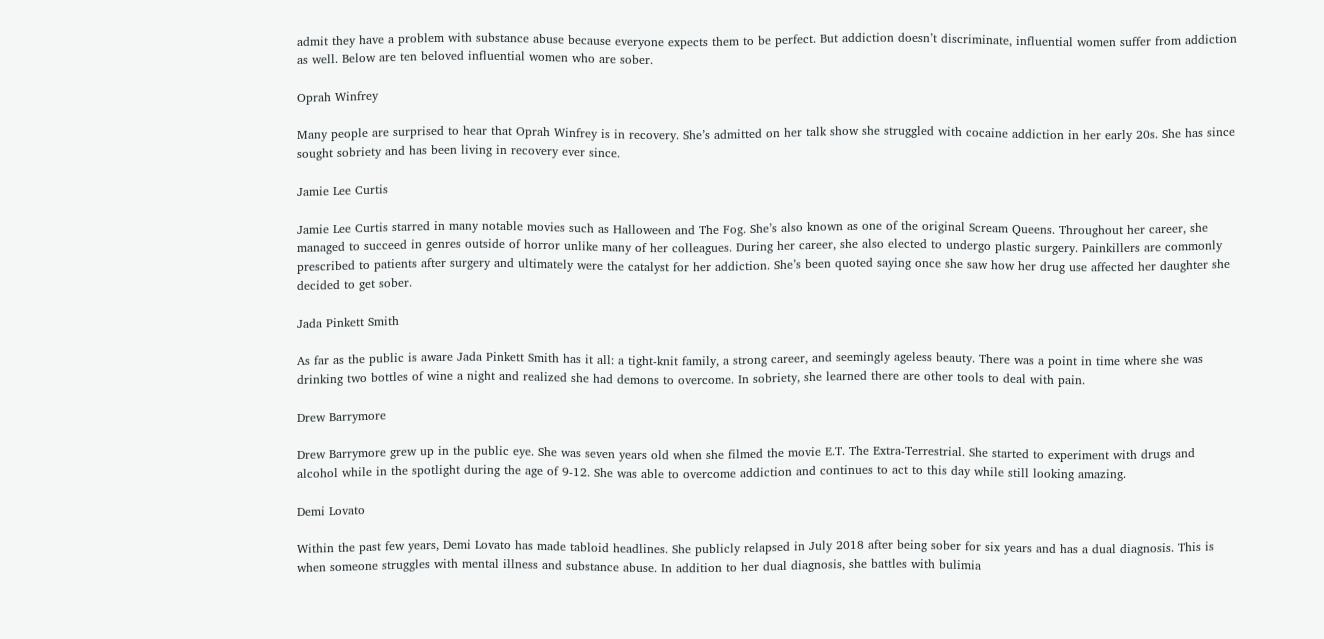admit they have a problem with substance abuse because everyone expects them to be perfect. But addiction doesn’t discriminate, influential women suffer from addiction as well. Below are ten beloved influential women who are sober.

Oprah Winfrey

Many people are surprised to hear that Oprah Winfrey is in recovery. She’s admitted on her talk show she struggled with cocaine addiction in her early 20s. She has since sought sobriety and has been living in recovery ever since.

Jamie Lee Curtis

Jamie Lee Curtis starred in many notable movies such as Halloween and The Fog. She’s also known as one of the original Scream Queens. Throughout her career, she managed to succeed in genres outside of horror unlike many of her colleagues. During her career, she also elected to undergo plastic surgery. Painkillers are commonly prescribed to patients after surgery and ultimately were the catalyst for her addiction. She’s been quoted saying once she saw how her drug use affected her daughter she decided to get sober.

Jada Pinkett Smith

As far as the public is aware Jada Pinkett Smith has it all: a tight-knit family, a strong career, and seemingly ageless beauty. There was a point in time where she was drinking two bottles of wine a night and realized she had demons to overcome. In sobriety, she learned there are other tools to deal with pain.

Drew Barrymore

Drew Barrymore grew up in the public eye. She was seven years old when she filmed the movie E.T. The Extra-Terrestrial. She started to experiment with drugs and alcohol while in the spotlight during the age of 9-12. She was able to overcome addiction and continues to act to this day while still looking amazing.

Demi Lovato

Within the past few years, Demi Lovato has made tabloid headlines. She publicly relapsed in July 2018 after being sober for six years and has a dual diagnosis. This is when someone struggles with mental illness and substance abuse. In addition to her dual diagnosis, she battles with bulimia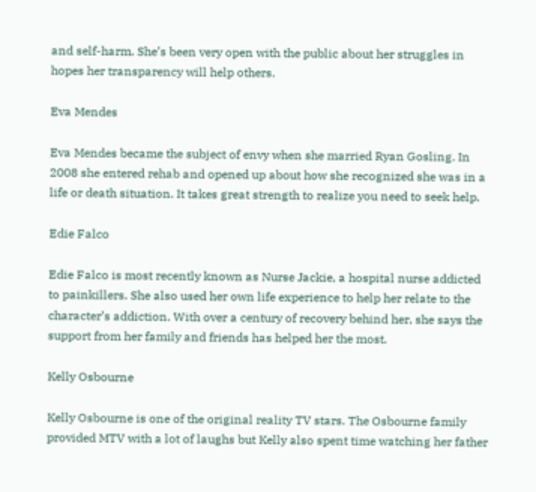and self-harm. She’s been very open with the public about her struggles in hopes her transparency will help others.

Eva Mendes

Eva Mendes became the subject of envy when she married Ryan Gosling. In 2008 she entered rehab and opened up about how she recognized she was in a life or death situation. It takes great strength to realize you need to seek help.

Edie Falco

Edie Falco is most recently known as Nurse Jackie, a hospital nurse addicted to painkillers. She also used her own life experience to help her relate to the character’s addiction. With over a century of recovery behind her, she says the support from her family and friends has helped her the most.

Kelly Osbourne

Kelly Osbourne is one of the original reality TV stars. The Osbourne family provided MTV with a lot of laughs but Kelly also spent time watching her father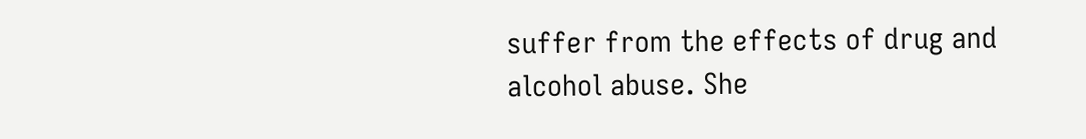suffer from the effects of drug and alcohol abuse. She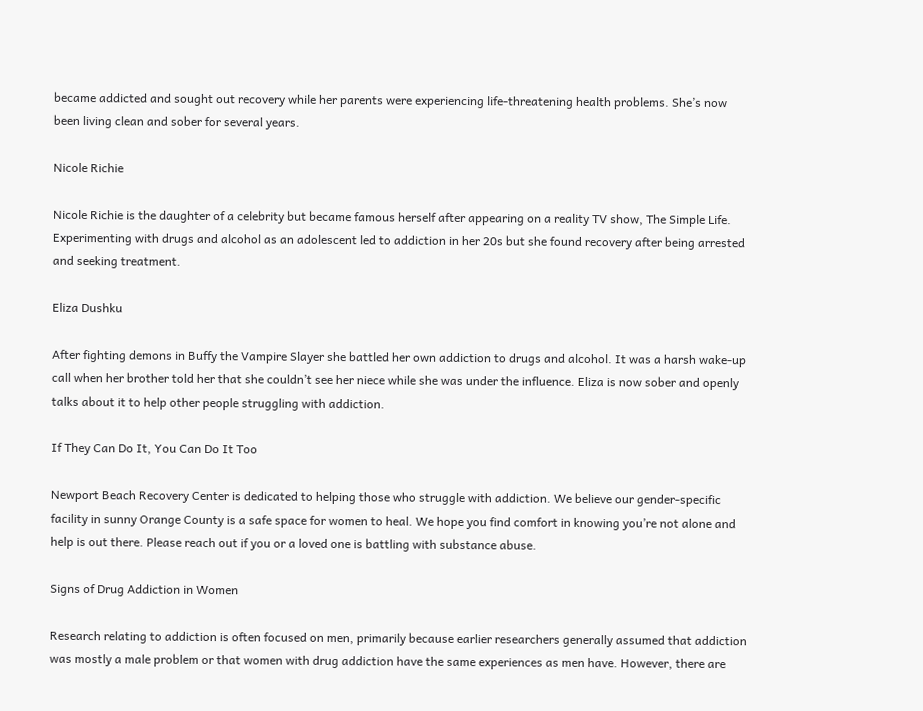became addicted and sought out recovery while her parents were experiencing life-threatening health problems. She’s now been living clean and sober for several years.

Nicole Richie

Nicole Richie is the daughter of a celebrity but became famous herself after appearing on a reality TV show, The Simple Life. Experimenting with drugs and alcohol as an adolescent led to addiction in her 20s but she found recovery after being arrested and seeking treatment.

Eliza Dushku

After fighting demons in Buffy the Vampire Slayer she battled her own addiction to drugs and alcohol. It was a harsh wake-up call when her brother told her that she couldn’t see her niece while she was under the influence. Eliza is now sober and openly talks about it to help other people struggling with addiction.

If They Can Do It, You Can Do It Too

Newport Beach Recovery Center is dedicated to helping those who struggle with addiction. We believe our gender-specific facility in sunny Orange County is a safe space for women to heal. We hope you find comfort in knowing you’re not alone and help is out there. Please reach out if you or a loved one is battling with substance abuse.

Signs of Drug Addiction in Women

Research relating to addiction is often focused on men, primarily because earlier researchers generally assumed that addiction was mostly a male problem or that women with drug addiction have the same experiences as men have. However, there are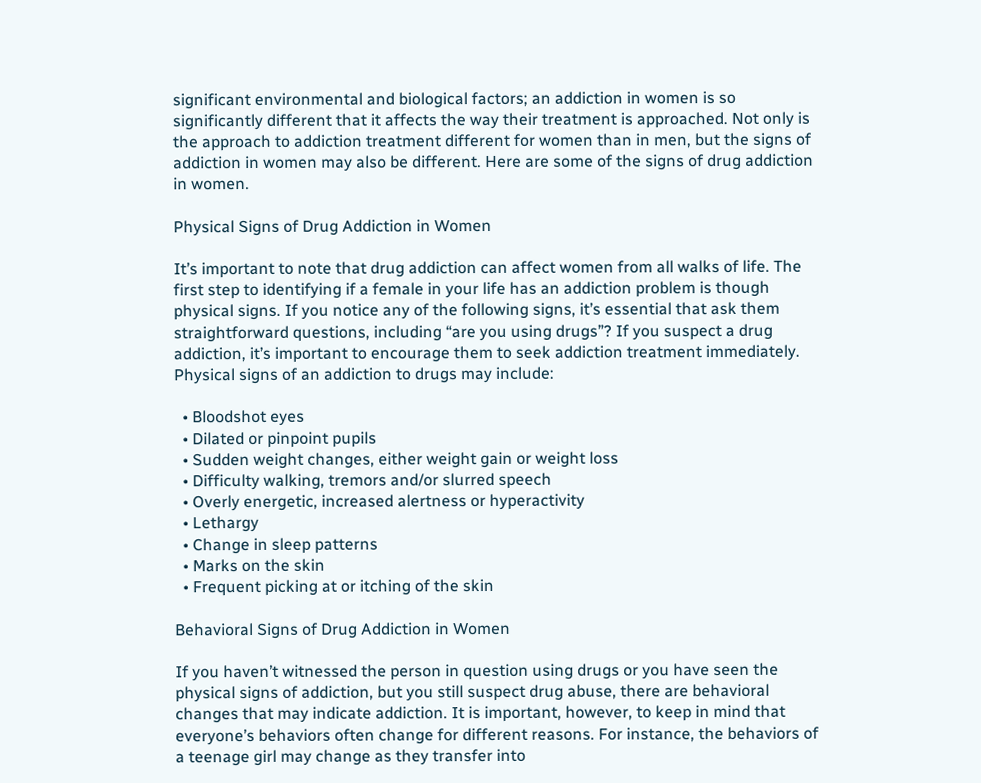significant environmental and biological factors; an addiction in women is so significantly different that it affects the way their treatment is approached. Not only is the approach to addiction treatment different for women than in men, but the signs of addiction in women may also be different. Here are some of the signs of drug addiction in women.

Physical Signs of Drug Addiction in Women

It’s important to note that drug addiction can affect women from all walks of life. The first step to identifying if a female in your life has an addiction problem is though physical signs. If you notice any of the following signs, it’s essential that ask them straightforward questions, including “are you using drugs”? If you suspect a drug addiction, it’s important to encourage them to seek addiction treatment immediately. Physical signs of an addiction to drugs may include:

  • Bloodshot eyes
  • Dilated or pinpoint pupils
  • Sudden weight changes, either weight gain or weight loss
  • Difficulty walking, tremors and/or slurred speech
  • Overly energetic, increased alertness or hyperactivity
  • Lethargy
  • Change in sleep patterns
  • Marks on the skin
  • Frequent picking at or itching of the skin

Behavioral Signs of Drug Addiction in Women

If you haven’t witnessed the person in question using drugs or you have seen the physical signs of addiction, but you still suspect drug abuse, there are behavioral changes that may indicate addiction. It is important, however, to keep in mind that everyone’s behaviors often change for different reasons. For instance, the behaviors of a teenage girl may change as they transfer into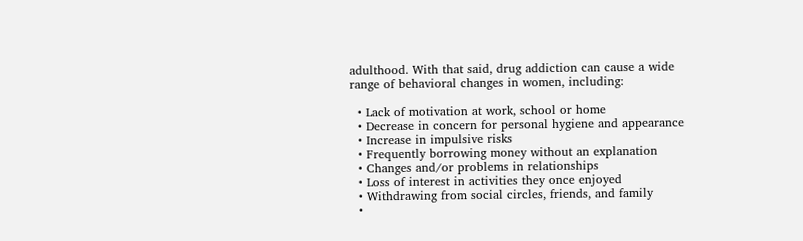adulthood. With that said, drug addiction can cause a wide range of behavioral changes in women, including:

  • Lack of motivation at work, school or home
  • Decrease in concern for personal hygiene and appearance
  • Increase in impulsive risks
  • Frequently borrowing money without an explanation
  • Changes and/or problems in relationships
  • Loss of interest in activities they once enjoyed
  • Withdrawing from social circles, friends, and family
  •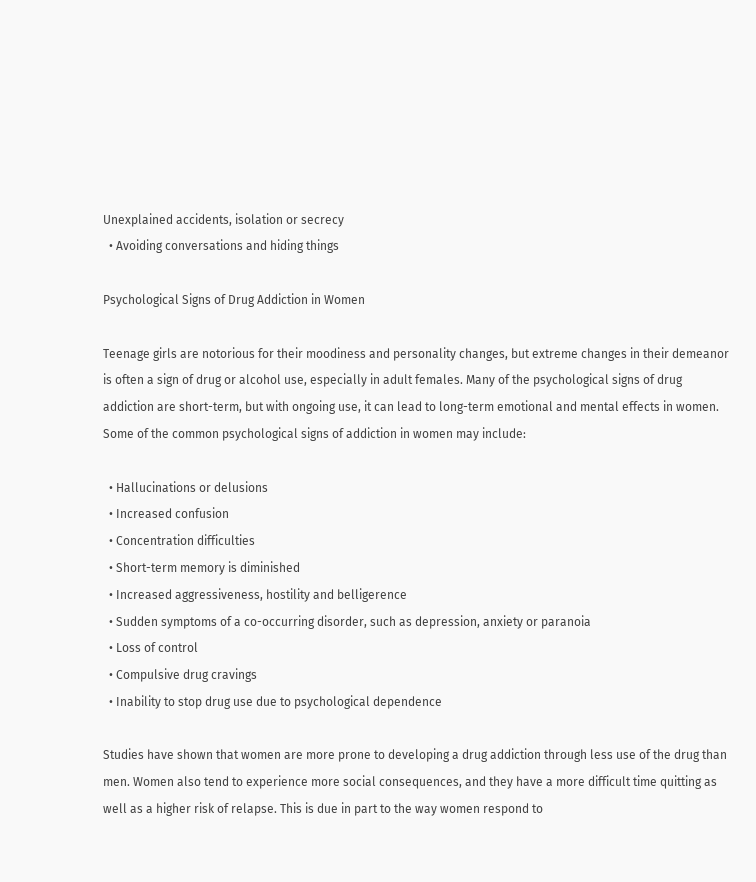Unexplained accidents, isolation or secrecy
  • Avoiding conversations and hiding things

Psychological Signs of Drug Addiction in Women

Teenage girls are notorious for their moodiness and personality changes, but extreme changes in their demeanor is often a sign of drug or alcohol use, especially in adult females. Many of the psychological signs of drug addiction are short-term, but with ongoing use, it can lead to long-term emotional and mental effects in women. Some of the common psychological signs of addiction in women may include:

  • Hallucinations or delusions
  • Increased confusion
  • Concentration difficulties
  • Short-term memory is diminished
  • Increased aggressiveness, hostility and belligerence
  • Sudden symptoms of a co-occurring disorder, such as depression, anxiety or paranoia
  • Loss of control
  • Compulsive drug cravings
  • Inability to stop drug use due to psychological dependence

Studies have shown that women are more prone to developing a drug addiction through less use of the drug than men. Women also tend to experience more social consequences, and they have a more difficult time quitting as well as a higher risk of relapse. This is due in part to the way women respond to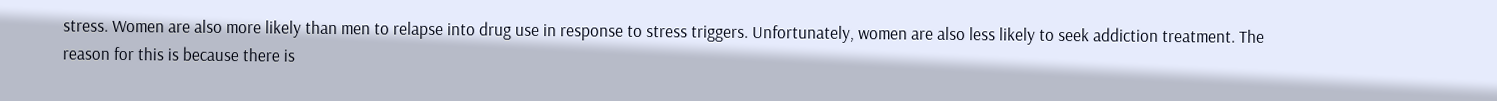stress. Women are also more likely than men to relapse into drug use in response to stress triggers. Unfortunately, women are also less likely to seek addiction treatment. The reason for this is because there is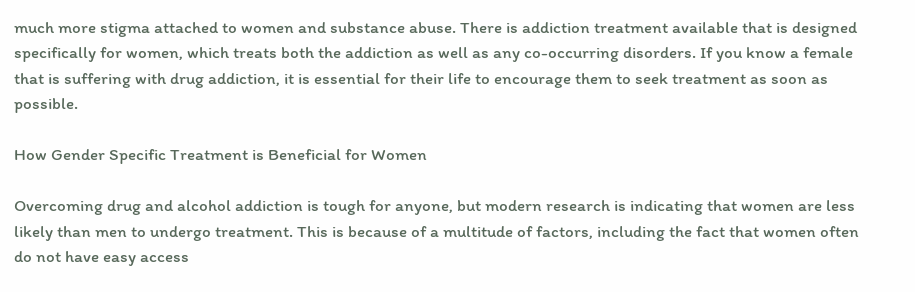much more stigma attached to women and substance abuse. There is addiction treatment available that is designed specifically for women, which treats both the addiction as well as any co-occurring disorders. If you know a female that is suffering with drug addiction, it is essential for their life to encourage them to seek treatment as soon as possible.

How Gender Specific Treatment is Beneficial for Women

Overcoming drug and alcohol addiction is tough for anyone, but modern research is indicating that women are less likely than men to undergo treatment. This is because of a multitude of factors, including the fact that women often do not have easy access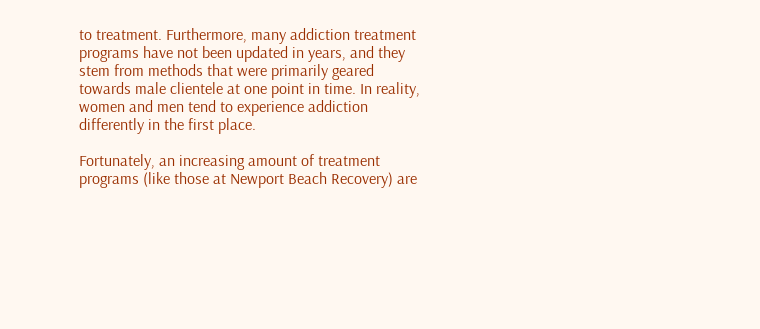to treatment. Furthermore, many addiction treatment programs have not been updated in years, and they stem from methods that were primarily geared towards male clientele at one point in time. In reality, women and men tend to experience addiction differently in the first place.

Fortunately, an increasing amount of treatment programs (like those at Newport Beach Recovery) are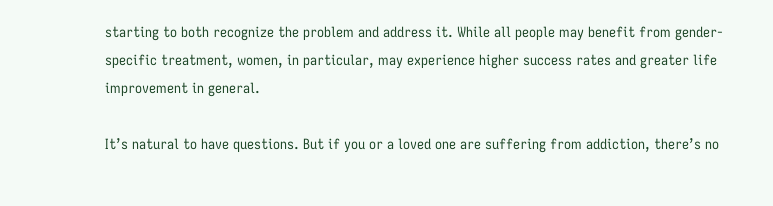starting to both recognize the problem and address it. While all people may benefit from gender-specific treatment, women, in particular, may experience higher success rates and greater life improvement in general.

It’s natural to have questions. But if you or a loved one are suffering from addiction, there’s no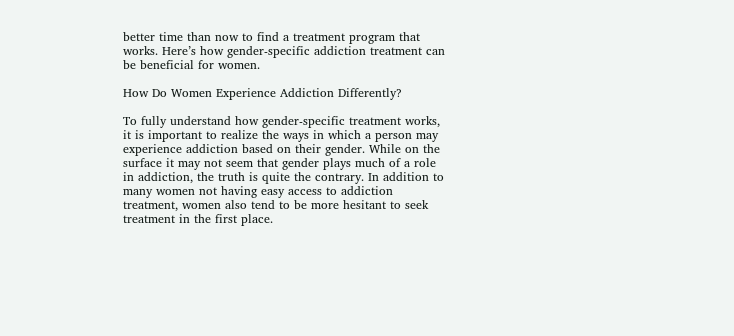better time than now to find a treatment program that works. Here’s how gender-specific addiction treatment can be beneficial for women.

How Do Women Experience Addiction Differently?

To fully understand how gender-specific treatment works, it is important to realize the ways in which a person may experience addiction based on their gender. While on the surface it may not seem that gender plays much of a role in addiction, the truth is quite the contrary. In addition to many women not having easy access to addiction treatment, women also tend to be more hesitant to seek treatment in the first place.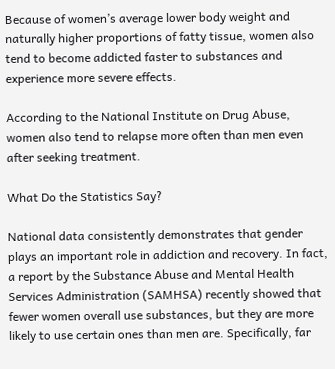Because of women’s average lower body weight and naturally higher proportions of fatty tissue, women also tend to become addicted faster to substances and experience more severe effects.

According to the National Institute on Drug Abuse, women also tend to relapse more often than men even after seeking treatment.

What Do the Statistics Say?

National data consistently demonstrates that gender plays an important role in addiction and recovery. In fact, a report by the Substance Abuse and Mental Health Services Administration (SAMHSA) recently showed that fewer women overall use substances, but they are more likely to use certain ones than men are. Specifically, far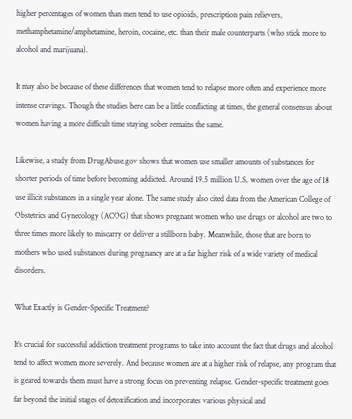higher percentages of women than men tend to use opioids, prescription pain relievers, methamphetamine/amphetamine, heroin, cocaine, etc. than their male counterparts (who stick more to alcohol and marijuana).

It may also be because of these differences that women tend to relapse more often and experience more intense cravings. Though the studies here can be a little conflicting at times, the general consensus about women having a more difficult time staying sober remains the same.

Likewise, a study from DrugAbuse.gov shows that women use smaller amounts of substances for shorter periods of time before becoming addicted. Around 19.5 million U.S. women over the age of 18 use illicit substances in a single year alone. The same study also cited data from the American College of Obstetrics and Gynecology (ACOG) that shows pregnant women who use drugs or alcohol are two to three times more likely to miscarry or deliver a stillborn baby. Meanwhile, those that are born to mothers who used substances during pregnancy are at a far higher risk of a wide variety of medical disorders.

What Exactly is Gender-Specific Treatment?

It’s crucial for successful addiction treatment programs to take into account the fact that drugs and alcohol tend to affect women more severely. And because women are at a higher risk of relapse, any program that is geared towards them must have a strong focus on preventing relapse. Gender-specific treatment goes far beyond the initial stages of detoxification and incorporates various physical and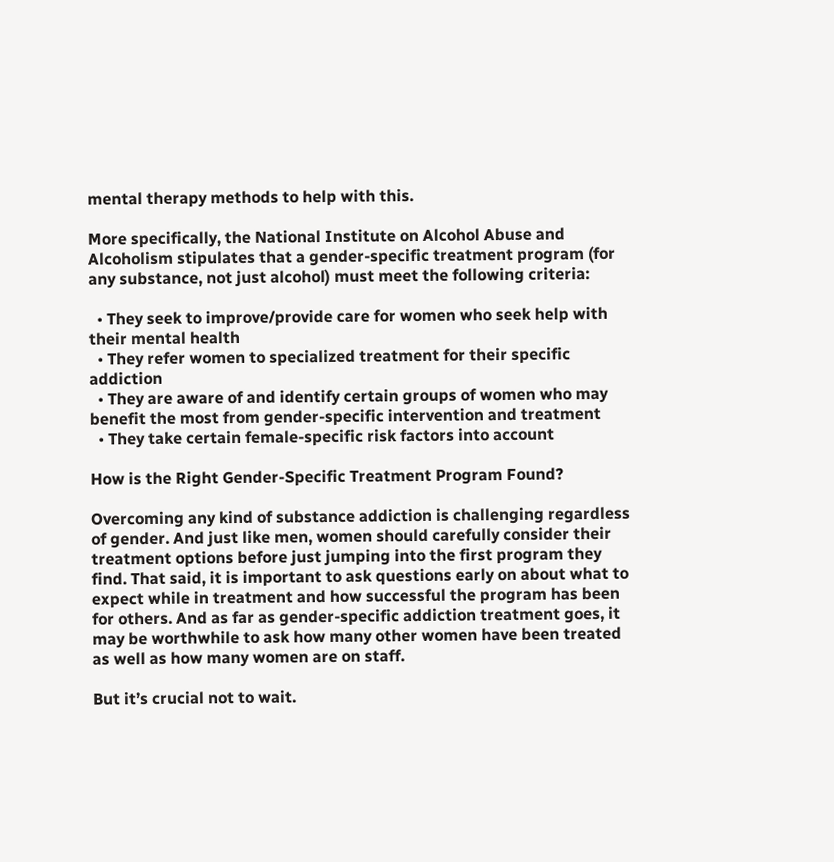mental therapy methods to help with this.

More specifically, the National Institute on Alcohol Abuse and Alcoholism stipulates that a gender-specific treatment program (for any substance, not just alcohol) must meet the following criteria:

  • They seek to improve/provide care for women who seek help with their mental health
  • They refer women to specialized treatment for their specific addiction
  • They are aware of and identify certain groups of women who may benefit the most from gender-specific intervention and treatment
  • They take certain female-specific risk factors into account

How is the Right Gender-Specific Treatment Program Found?

Overcoming any kind of substance addiction is challenging regardless of gender. And just like men, women should carefully consider their treatment options before just jumping into the first program they find. That said, it is important to ask questions early on about what to expect while in treatment and how successful the program has been for others. And as far as gender-specific addiction treatment goes, it may be worthwhile to ask how many other women have been treated as well as how many women are on staff.

But it’s crucial not to wait.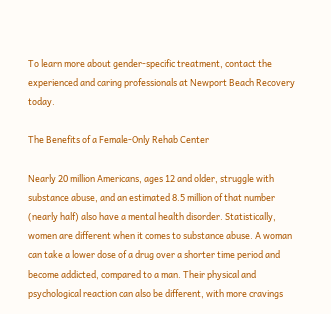To learn more about gender-specific treatment, contact the experienced and caring professionals at Newport Beach Recovery today.

The Benefits of a Female-Only Rehab Center

Nearly 20 million Americans, ages 12 and older, struggle with substance abuse, and an estimated 8.5 million of that number (nearly half) also have a mental health disorder. Statistically, women are different when it comes to substance abuse. A woman can take a lower dose of a drug over a shorter time period and become addicted, compared to a man. Their physical and psychological reaction can also be different, with more cravings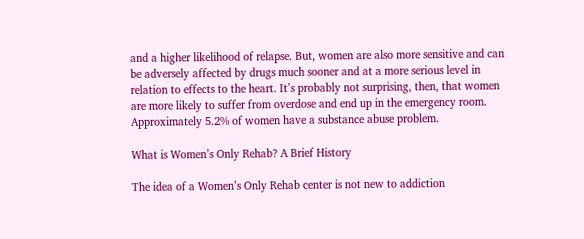and a higher likelihood of relapse. But, women are also more sensitive and can be adversely affected by drugs much sooner and at a more serious level in relation to effects to the heart. It’s probably not surprising, then, that women are more likely to suffer from overdose and end up in the emergency room. Approximately 5.2% of women have a substance abuse problem.

What is Women’s Only Rehab? A Brief History

The idea of a Women’s Only Rehab center is not new to addiction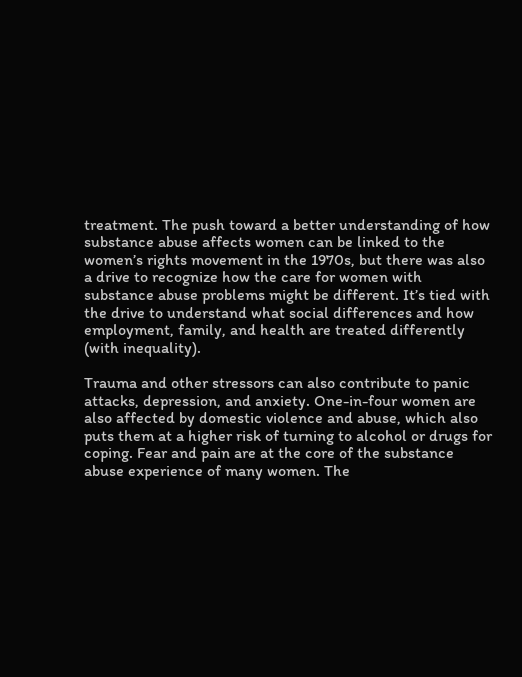treatment. The push toward a better understanding of how substance abuse affects women can be linked to the women’s rights movement in the 1970s, but there was also a drive to recognize how the care for women with substance abuse problems might be different. It’s tied with the drive to understand what social differences and how employment, family, and health are treated differently (with inequality).

Trauma and other stressors can also contribute to panic attacks, depression, and anxiety. One-in-four women are also affected by domestic violence and abuse, which also puts them at a higher risk of turning to alcohol or drugs for coping. Fear and pain are at the core of the substance abuse experience of many women. The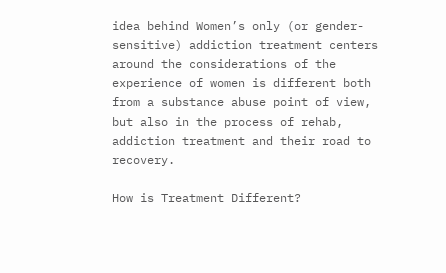idea behind Women’s only (or gender-sensitive) addiction treatment centers around the considerations of the experience of women is different both from a substance abuse point of view, but also in the process of rehab, addiction treatment and their road to recovery.

How is Treatment Different?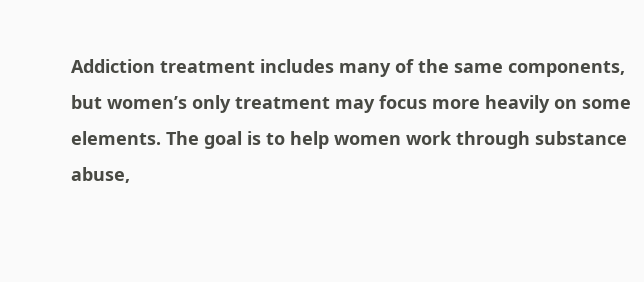Addiction treatment includes many of the same components, but women’s only treatment may focus more heavily on some elements. The goal is to help women work through substance abuse,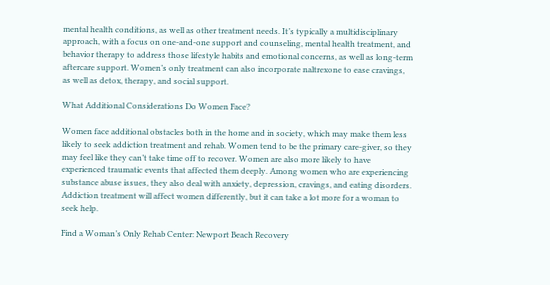mental health conditions, as well as other treatment needs. It’s typically a multidisciplinary approach, with a focus on one-and-one support and counseling, mental health treatment, and behavior therapy to address those lifestyle habits and emotional concerns, as well as long-term aftercare support. Women’s only treatment can also incorporate naltrexone to ease cravings, as well as detox, therapy, and social support.

What Additional Considerations Do Women Face?

Women face additional obstacles both in the home and in society, which may make them less likely to seek addiction treatment and rehab. Women tend to be the primary care-giver, so they may feel like they can’t take time off to recover. Women are also more likely to have experienced traumatic events that affected them deeply. Among women who are experiencing substance abuse issues, they also deal with anxiety, depression, cravings, and eating disorders. Addiction treatment will affect women differently, but it can take a lot more for a woman to seek help.

Find a Woman’s Only Rehab Center: Newport Beach Recovery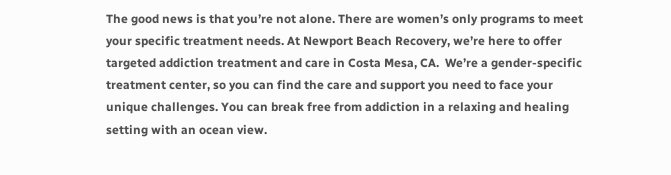The good news is that you’re not alone. There are women’s only programs to meet your specific treatment needs. At Newport Beach Recovery, we’re here to offer targeted addiction treatment and care in Costa Mesa, CA.  We’re a gender-specific treatment center, so you can find the care and support you need to face your unique challenges. You can break free from addiction in a relaxing and healing setting with an ocean view.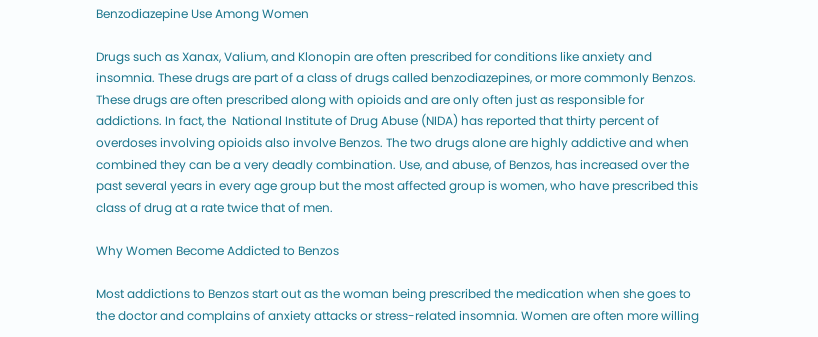Benzodiazepine Use Among Women

Drugs such as Xanax, Valium, and Klonopin are often prescribed for conditions like anxiety and insomnia. These drugs are part of a class of drugs called benzodiazepines, or more commonly Benzos. These drugs are often prescribed along with opioids and are only often just as responsible for addictions. In fact, the  National Institute of Drug Abuse (NIDA) has reported that thirty percent of overdoses involving opioids also involve Benzos. The two drugs alone are highly addictive and when combined they can be a very deadly combination. Use, and abuse, of Benzos, has increased over the past several years in every age group but the most affected group is women, who have prescribed this class of drug at a rate twice that of men.

Why Women Become Addicted to Benzos

Most addictions to Benzos start out as the woman being prescribed the medication when she goes to the doctor and complains of anxiety attacks or stress-related insomnia. Women are often more willing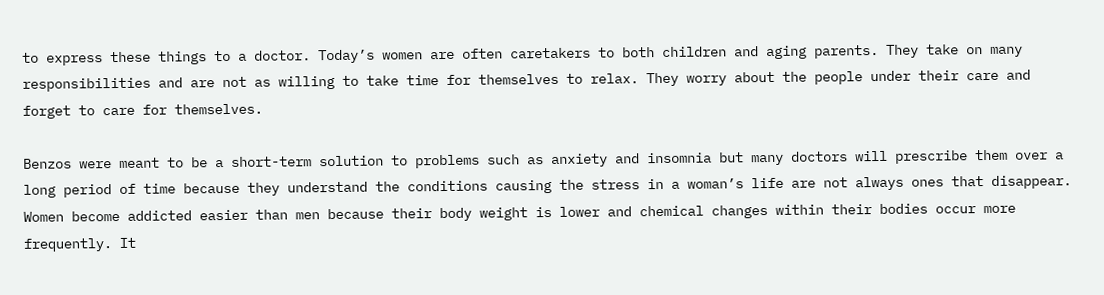to express these things to a doctor. Today’s women are often caretakers to both children and aging parents. They take on many responsibilities and are not as willing to take time for themselves to relax. They worry about the people under their care and forget to care for themselves.

Benzos were meant to be a short-term solution to problems such as anxiety and insomnia but many doctors will prescribe them over a long period of time because they understand the conditions causing the stress in a woman’s life are not always ones that disappear. Women become addicted easier than men because their body weight is lower and chemical changes within their bodies occur more frequently. It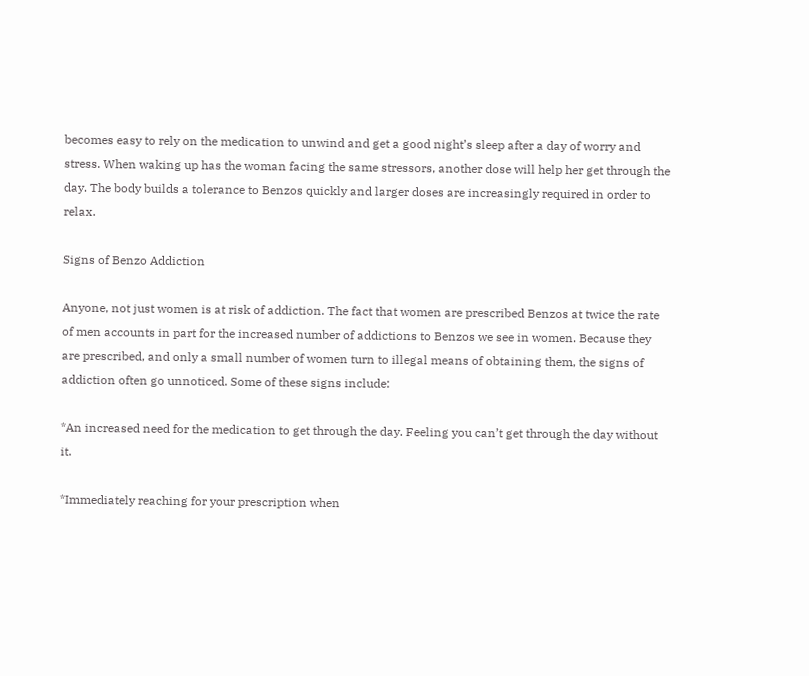becomes easy to rely on the medication to unwind and get a good night’s sleep after a day of worry and stress. When waking up has the woman facing the same stressors, another dose will help her get through the day. The body builds a tolerance to Benzos quickly and larger doses are increasingly required in order to relax.

Signs of Benzo Addiction

Anyone, not just women is at risk of addiction. The fact that women are prescribed Benzos at twice the rate of men accounts in part for the increased number of addictions to Benzos we see in women. Because they are prescribed, and only a small number of women turn to illegal means of obtaining them, the signs of addiction often go unnoticed. Some of these signs include:

*An increased need for the medication to get through the day. Feeling you can’t get through the day without it.

*Immediately reaching for your prescription when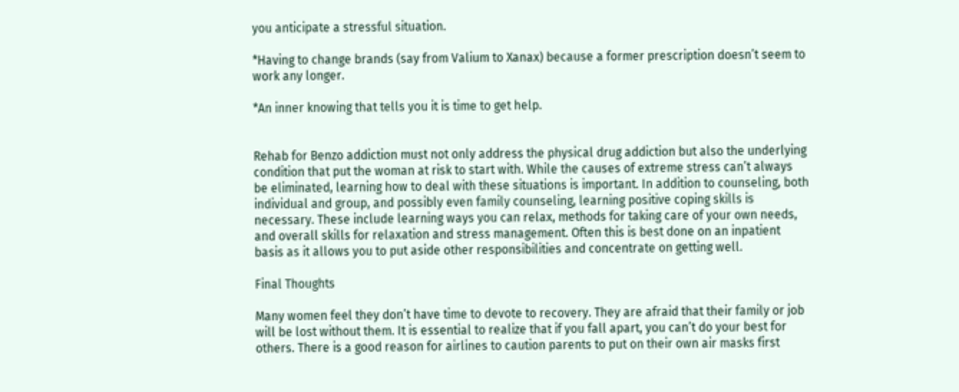you anticipate a stressful situation.

*Having to change brands (say from Valium to Xanax) because a former prescription doesn’t seem to work any longer.

*An inner knowing that tells you it is time to get help.


Rehab for Benzo addiction must not only address the physical drug addiction but also the underlying condition that put the woman at risk to start with. While the causes of extreme stress can’t always be eliminated, learning how to deal with these situations is important. In addition to counseling, both individual and group, and possibly even family counseling, learning positive coping skills is necessary. These include learning ways you can relax, methods for taking care of your own needs, and overall skills for relaxation and stress management. Often this is best done on an inpatient basis as it allows you to put aside other responsibilities and concentrate on getting well.

Final Thoughts

Many women feel they don’t have time to devote to recovery. They are afraid that their family or job will be lost without them. It is essential to realize that if you fall apart, you can’t do your best for others. There is a good reason for airlines to caution parents to put on their own air masks first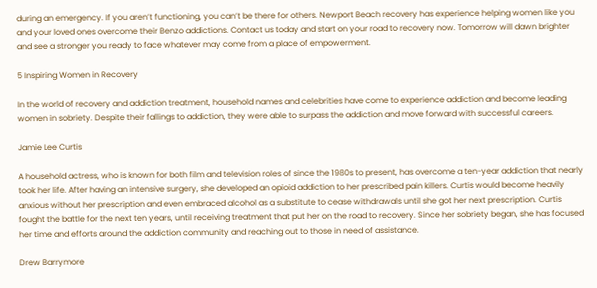during an emergency. If you aren’t functioning, you can’t be there for others. Newport Beach recovery has experience helping women like you and your loved ones overcome their Benzo addictions. Contact us today and start on your road to recovery now. Tomorrow will dawn brighter and see a stronger you ready to face whatever may come from a place of empowerment.

5 Inspiring Women in Recovery

In the world of recovery and addiction treatment, household names and celebrities have come to experience addiction and become leading women in sobriety. Despite their fallings to addiction, they were able to surpass the addiction and move forward with successful careers.

Jamie Lee Curtis

A household actress, who is known for both film and television roles of since the 1980s to present, has overcome a ten-year addiction that nearly took her life. After having an intensive surgery, she developed an opioid addiction to her prescribed pain killers. Curtis would become heavily anxious without her prescription and even embraced alcohol as a substitute to cease withdrawals until she got her next prescription. Curtis fought the battle for the next ten years, until receiving treatment that put her on the road to recovery. Since her sobriety began, she has focused her time and efforts around the addiction community and reaching out to those in need of assistance.

Drew Barrymore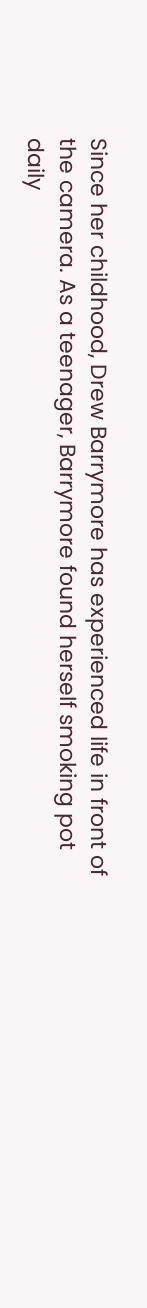Since her childhood, Drew Barrymore has experienced life in front of the camera. As a teenager, Barrymore found herself smoking pot daily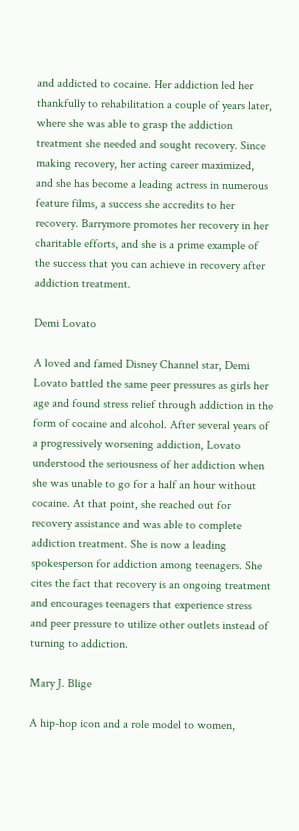and addicted to cocaine. Her addiction led her thankfully to rehabilitation a couple of years later, where she was able to grasp the addiction treatment she needed and sought recovery. Since making recovery, her acting career maximized,  and she has become a leading actress in numerous feature films, a success she accredits to her recovery. Barrymore promotes her recovery in her charitable efforts, and she is a prime example of the success that you can achieve in recovery after addiction treatment.

Demi Lovato

A loved and famed Disney Channel star, Demi Lovato battled the same peer pressures as girls her age and found stress relief through addiction in the form of cocaine and alcohol. After several years of a progressively worsening addiction, Lovato understood the seriousness of her addiction when she was unable to go for a half an hour without cocaine. At that point, she reached out for recovery assistance and was able to complete addiction treatment. She is now a leading spokesperson for addiction among teenagers. She cites the fact that recovery is an ongoing treatment and encourages teenagers that experience stress and peer pressure to utilize other outlets instead of turning to addiction.

Mary J. Blige

A hip-hop icon and a role model to women,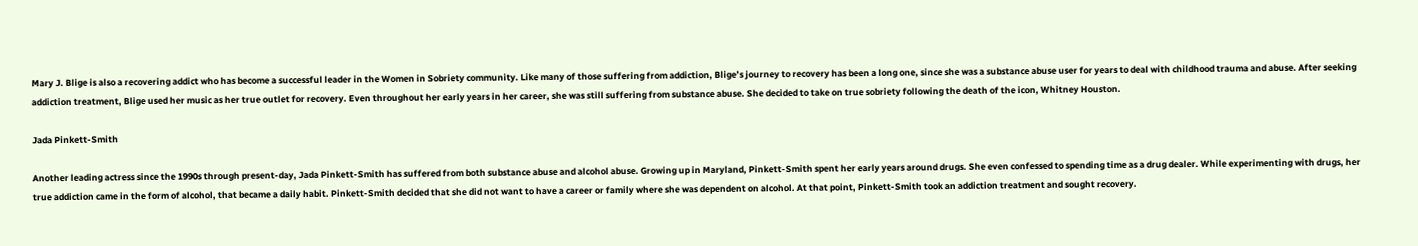Mary J. Blige is also a recovering addict who has become a successful leader in the Women in Sobriety community. Like many of those suffering from addiction, Blige’s journey to recovery has been a long one, since she was a substance abuse user for years to deal with childhood trauma and abuse. After seeking addiction treatment, Blige used her music as her true outlet for recovery. Even throughout her early years in her career, she was still suffering from substance abuse. She decided to take on true sobriety following the death of the icon, Whitney Houston.

Jada Pinkett-Smith

Another leading actress since the 1990s through present-day, Jada Pinkett-Smith has suffered from both substance abuse and alcohol abuse. Growing up in Maryland, Pinkett-Smith spent her early years around drugs. She even confessed to spending time as a drug dealer. While experimenting with drugs, her true addiction came in the form of alcohol, that became a daily habit. Pinkett-Smith decided that she did not want to have a career or family where she was dependent on alcohol. At that point, Pinkett-Smith took an addiction treatment and sought recovery.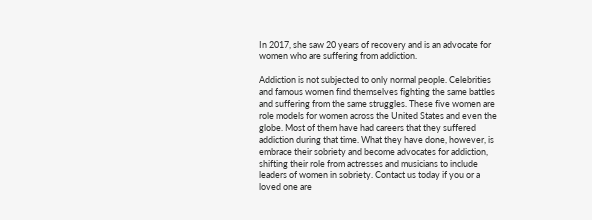In 2017, she saw 20 years of recovery and is an advocate for women who are suffering from addiction.

Addiction is not subjected to only normal people. Celebrities and famous women find themselves fighting the same battles and suffering from the same struggles. These five women are role models for women across the United States and even the globe. Most of them have had careers that they suffered addiction during that time. What they have done, however, is embrace their sobriety and become advocates for addiction, shifting their role from actresses and musicians to include leaders of women in sobriety. Contact us today if you or a loved one are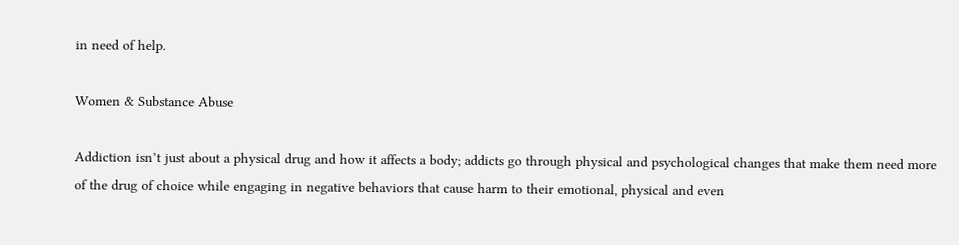in need of help.

Women & Substance Abuse

Addiction isn’t just about a physical drug and how it affects a body; addicts go through physical and psychological changes that make them need more of the drug of choice while engaging in negative behaviors that cause harm to their emotional, physical and even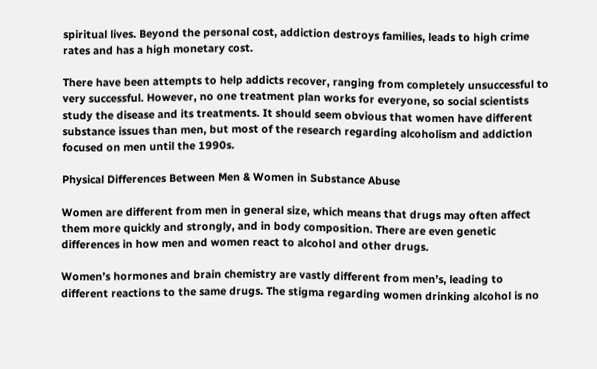spiritual lives. Beyond the personal cost, addiction destroys families, leads to high crime rates and has a high monetary cost.

There have been attempts to help addicts recover, ranging from completely unsuccessful to very successful. However, no one treatment plan works for everyone, so social scientists study the disease and its treatments. It should seem obvious that women have different substance issues than men, but most of the research regarding alcoholism and addiction focused on men until the 1990s.

Physical Differences Between Men & Women in Substance Abuse

Women are different from men in general size, which means that drugs may often affect them more quickly and strongly, and in body composition. There are even genetic differences in how men and women react to alcohol and other drugs.

Women’s hormones and brain chemistry are vastly different from men’s, leading to different reactions to the same drugs. The stigma regarding women drinking alcohol is no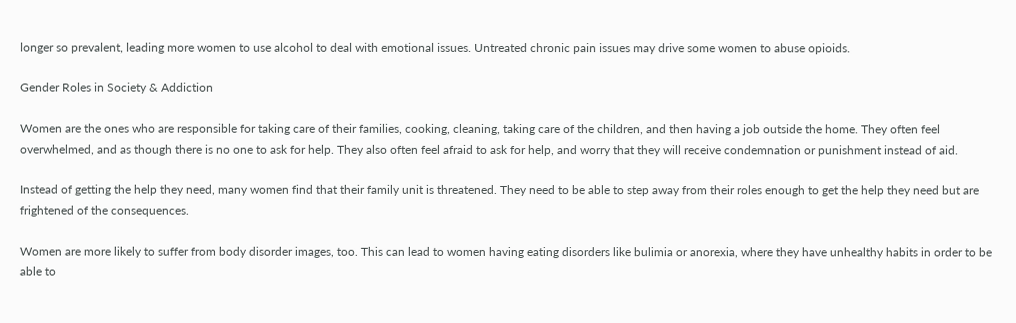longer so prevalent, leading more women to use alcohol to deal with emotional issues. Untreated chronic pain issues may drive some women to abuse opioids.

Gender Roles in Society & Addiction

Women are the ones who are responsible for taking care of their families, cooking, cleaning, taking care of the children, and then having a job outside the home. They often feel overwhelmed, and as though there is no one to ask for help. They also often feel afraid to ask for help, and worry that they will receive condemnation or punishment instead of aid.

Instead of getting the help they need, many women find that their family unit is threatened. They need to be able to step away from their roles enough to get the help they need but are frightened of the consequences.

Women are more likely to suffer from body disorder images, too. This can lead to women having eating disorders like bulimia or anorexia, where they have unhealthy habits in order to be able to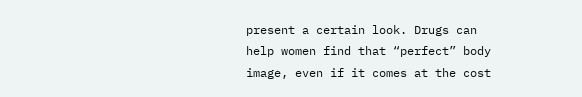present a certain look. Drugs can help women find that “perfect” body image, even if it comes at the cost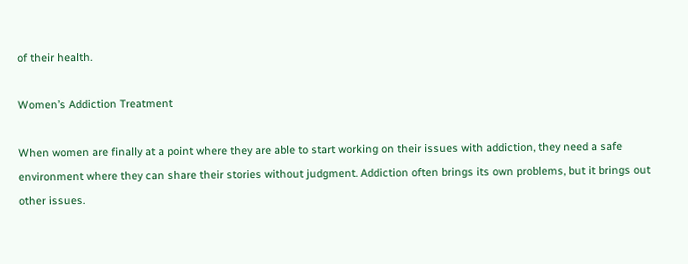of their health.

Women’s Addiction Treatment

When women are finally at a point where they are able to start working on their issues with addiction, they need a safe environment where they can share their stories without judgment. Addiction often brings its own problems, but it brings out other issues.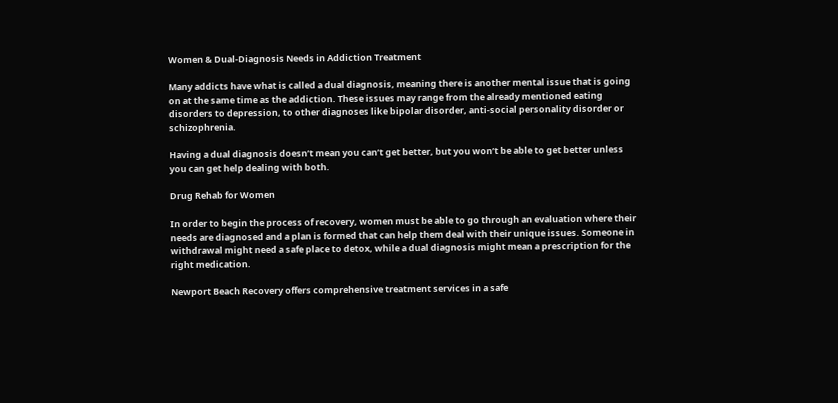Women & Dual-Diagnosis Needs in Addiction Treatment

Many addicts have what is called a dual diagnosis, meaning there is another mental issue that is going on at the same time as the addiction. These issues may range from the already mentioned eating disorders to depression, to other diagnoses like bipolar disorder, anti-social personality disorder or schizophrenia.

Having a dual diagnosis doesn’t mean you can’t get better, but you won’t be able to get better unless you can get help dealing with both.

Drug Rehab for Women

In order to begin the process of recovery, women must be able to go through an evaluation where their needs are diagnosed and a plan is formed that can help them deal with their unique issues. Someone in withdrawal might need a safe place to detox, while a dual diagnosis might mean a prescription for the right medication.

Newport Beach Recovery offers comprehensive treatment services in a safe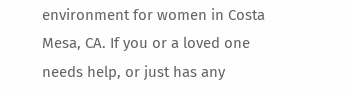environment for women in Costa Mesa, CA. If you or a loved one needs help, or just has any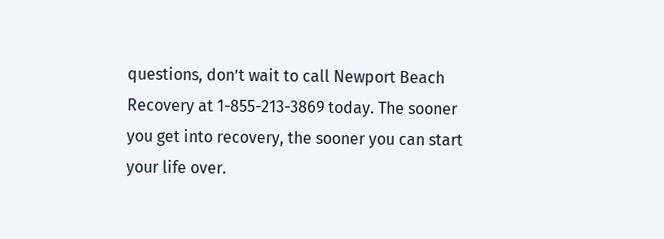questions, don’t wait to call Newport Beach Recovery at 1-855-213-3869 today. The sooner you get into recovery, the sooner you can start your life over.